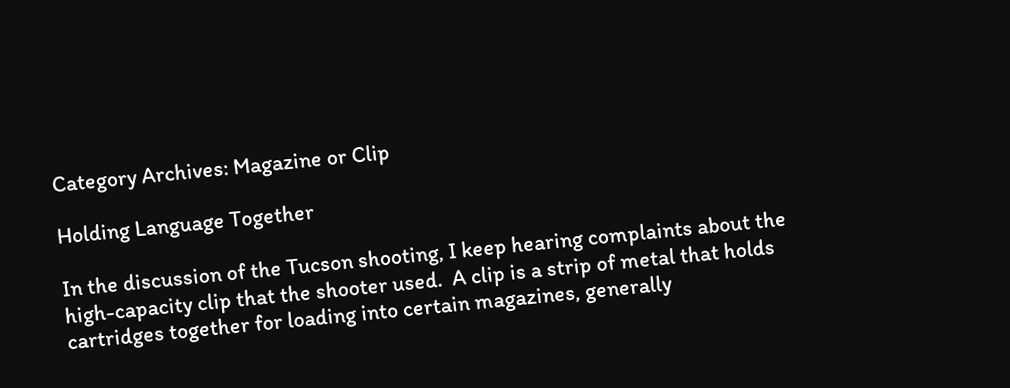Category Archives: Magazine or Clip

Holding Language Together

In the discussion of the Tucson shooting, I keep hearing complaints about the high-capacity clip that the shooter used.  A clip is a strip of metal that holds cartridges together for loading into certain magazines, generally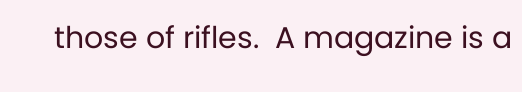those of rifles.  A magazine is a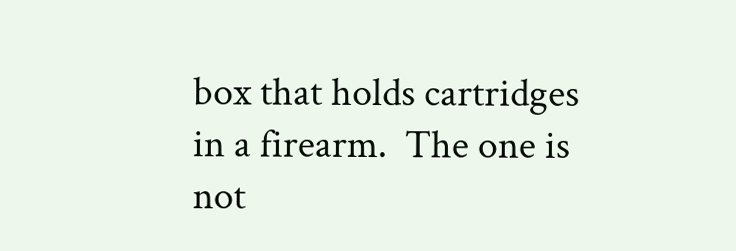box that holds cartridges in a firearm.  The one is not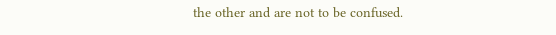the other and are not to be confused.